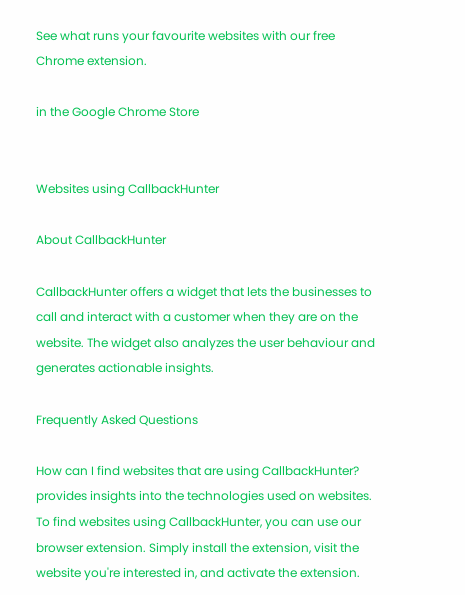See what runs your favourite websites with our free Chrome extension.

in the Google Chrome Store


Websites using CallbackHunter

About CallbackHunter

CallbackHunter offers a widget that lets the businesses to call and interact with a customer when they are on the website. The widget also analyzes the user behaviour and generates actionable insights.

Frequently Asked Questions

How can I find websites that are using CallbackHunter? provides insights into the technologies used on websites. To find websites using CallbackHunter, you can use our browser extension. Simply install the extension, visit the website you're interested in, and activate the extension.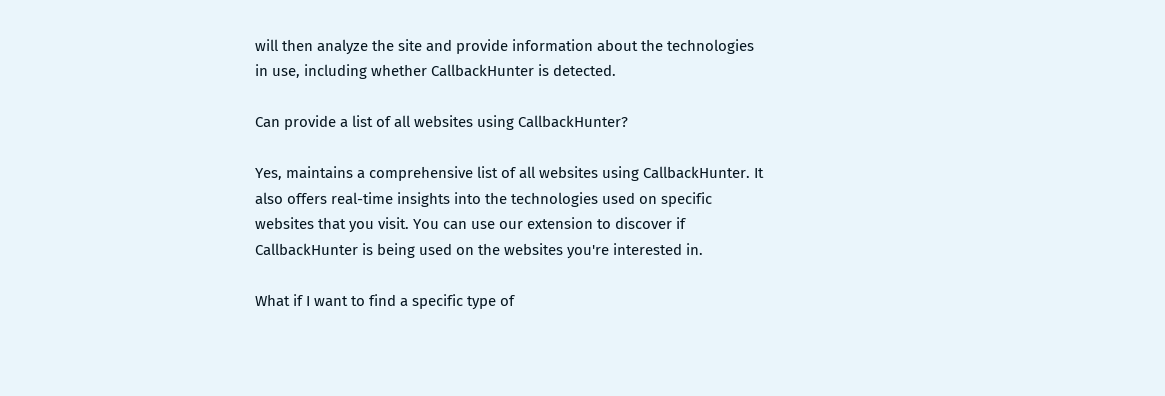will then analyze the site and provide information about the technologies in use, including whether CallbackHunter is detected.

Can provide a list of all websites using CallbackHunter?

Yes, maintains a comprehensive list of all websites using CallbackHunter. It also offers real-time insights into the technologies used on specific websites that you visit. You can use our extension to discover if CallbackHunter is being used on the websites you're interested in.

What if I want to find a specific type of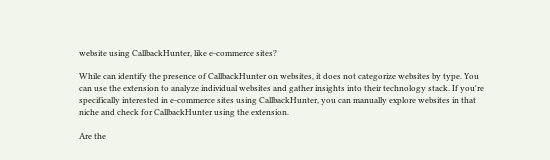website using CallbackHunter, like e-commerce sites?

While can identify the presence of CallbackHunter on websites, it does not categorize websites by type. You can use the extension to analyze individual websites and gather insights into their technology stack. If you're specifically interested in e-commerce sites using CallbackHunter, you can manually explore websites in that niche and check for CallbackHunter using the extension.

Are the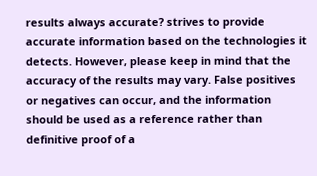results always accurate? strives to provide accurate information based on the technologies it detects. However, please keep in mind that the accuracy of the results may vary. False positives or negatives can occur, and the information should be used as a reference rather than definitive proof of a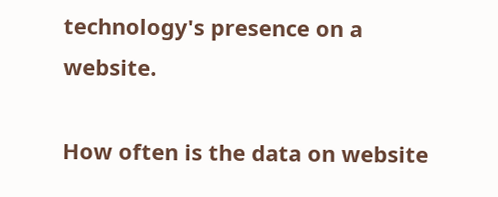technology's presence on a website.

How often is the data on website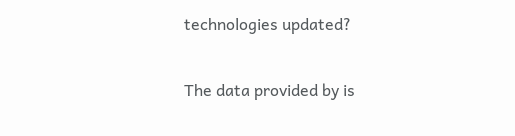technologies updated?

The data provided by is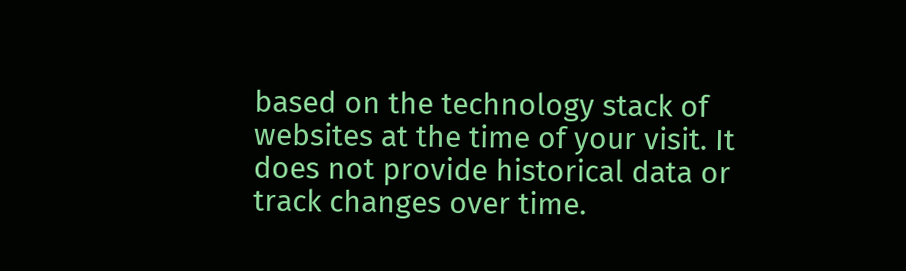based on the technology stack of websites at the time of your visit. It does not provide historical data or track changes over time.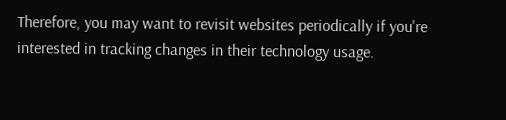Therefore, you may want to revisit websites periodically if you're interested in tracking changes in their technology usage.